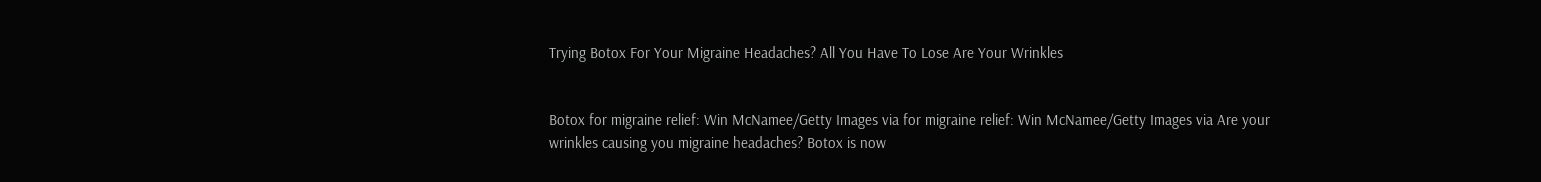Trying Botox For Your Migraine Headaches? All You Have To Lose Are Your Wrinkles


Botox for migraine relief: Win McNamee/Getty Images via for migraine relief: Win McNamee/Getty Images via Are your wrinkles causing you migraine headaches? Botox is now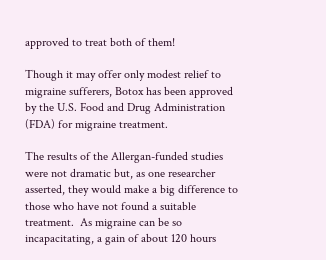approved to treat both of them!

Though it may offer only modest relief to migraine sufferers, Botox has been approved by the U.S. Food and Drug Administration (FDA) for migraine treatment.

The results of the Allergan-funded studies were not dramatic but, as one researcher asserted, they would make a big difference to those who have not found a suitable treatment.  As migraine can be so incapacitating, a gain of about 120 hours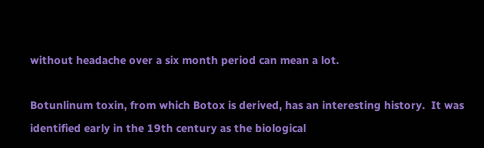without headache over a six month period can mean a lot.

Botunlinum toxin, from which Botox is derived, has an interesting history.  It was identified early in the 19th century as the biological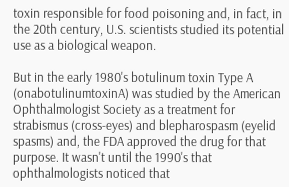toxin responsible for food poisoning and, in fact, in the 20th century, U.S. scientists studied its potential use as a biological weapon.

But in the early 1980's botulinum toxin Type A (onabotulinumtoxinA) was studied by the American Ophthalmologist Society as a treatment for strabismus (cross-eyes) and blepharospasm (eyelid spasms) and, the FDA approved the drug for that purpose. It wasn't until the 1990's that ophthalmologists noticed that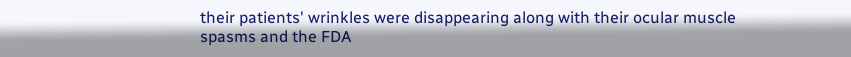their patients' wrinkles were disappearing along with their ocular muscle spasms and the FDA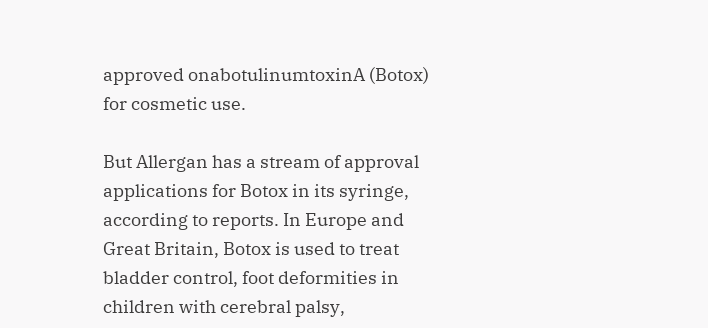approved onabotulinumtoxinA (Botox) for cosmetic use.

But Allergan has a stream of approval applications for Botox in its syringe, according to reports. In Europe and Great Britain, Botox is used to treat bladder control, foot deformities in children with cerebral palsy,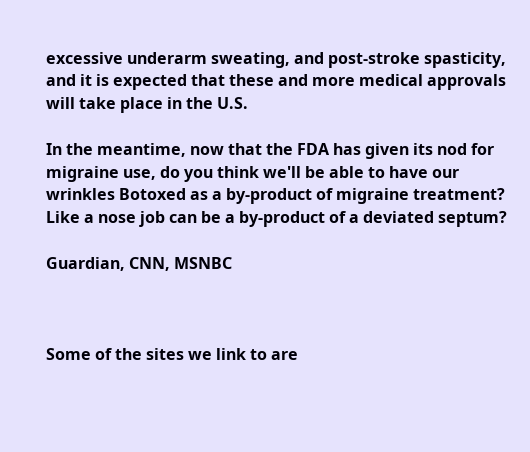excessive underarm sweating, and post-stroke spasticity, and it is expected that these and more medical approvals will take place in the U.S.

In the meantime, now that the FDA has given its nod for migraine use, do you think we'll be able to have our wrinkles Botoxed as a by-product of migraine treatment?  Like a nose job can be a by-product of a deviated septum?

Guardian, CNN, MSNBC



Some of the sites we link to are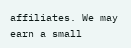affiliates. We may earn a small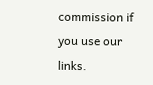commission if you use our links.